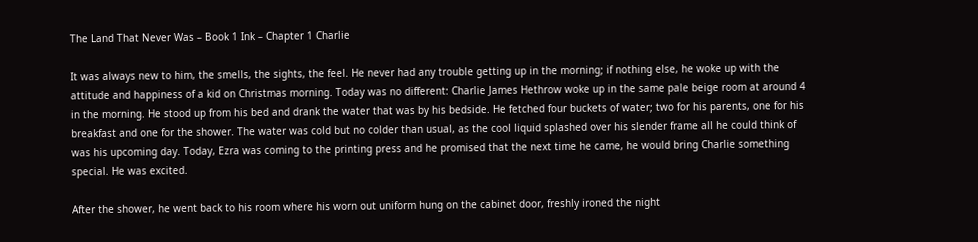The Land That Never Was – Book 1 Ink – Chapter 1 Charlie

It was always new to him, the smells, the sights, the feel. He never had any trouble getting up in the morning; if nothing else, he woke up with the attitude and happiness of a kid on Christmas morning. Today was no different: Charlie James Hethrow woke up in the same pale beige room at around 4 in the morning. He stood up from his bed and drank the water that was by his bedside. He fetched four buckets of water; two for his parents, one for his breakfast and one for the shower. The water was cold but no colder than usual, as the cool liquid splashed over his slender frame all he could think of was his upcoming day. Today, Ezra was coming to the printing press and he promised that the next time he came, he would bring Charlie something special. He was excited.

After the shower, he went back to his room where his worn out uniform hung on the cabinet door, freshly ironed the night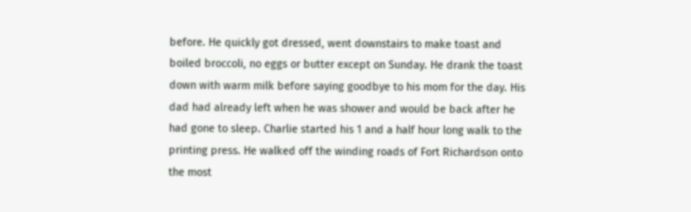before. He quickly got dressed, went downstairs to make toast and boiled broccoli, no eggs or butter except on Sunday. He drank the toast down with warm milk before saying goodbye to his mom for the day. His dad had already left when he was shower and would be back after he had gone to sleep. Charlie started his 1 and a half hour long walk to the printing press. He walked off the winding roads of Fort Richardson onto the most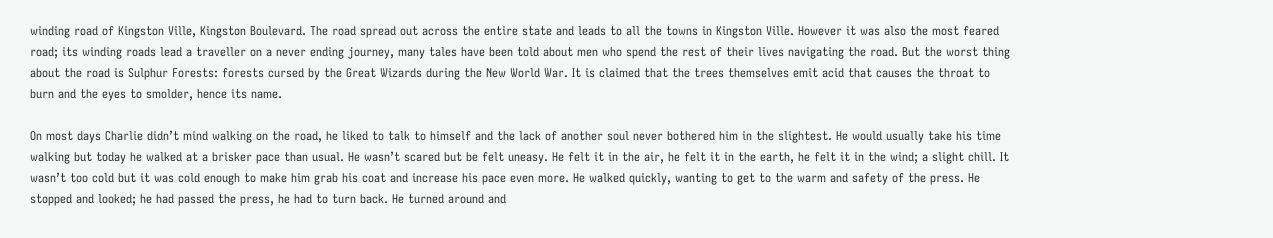winding road of Kingston Ville, Kingston Boulevard. The road spread out across the entire state and leads to all the towns in Kingston Ville. However it was also the most feared road; its winding roads lead a traveller on a never ending journey, many tales have been told about men who spend the rest of their lives navigating the road. But the worst thing about the road is Sulphur Forests: forests cursed by the Great Wizards during the New World War. It is claimed that the trees themselves emit acid that causes the throat to burn and the eyes to smolder, hence its name.

On most days Charlie didn’t mind walking on the road, he liked to talk to himself and the lack of another soul never bothered him in the slightest. He would usually take his time walking but today he walked at a brisker pace than usual. He wasn’t scared but be felt uneasy. He felt it in the air, he felt it in the earth, he felt it in the wind; a slight chill. It wasn’t too cold but it was cold enough to make him grab his coat and increase his pace even more. He walked quickly, wanting to get to the warm and safety of the press. He stopped and looked; he had passed the press, he had to turn back. He turned around and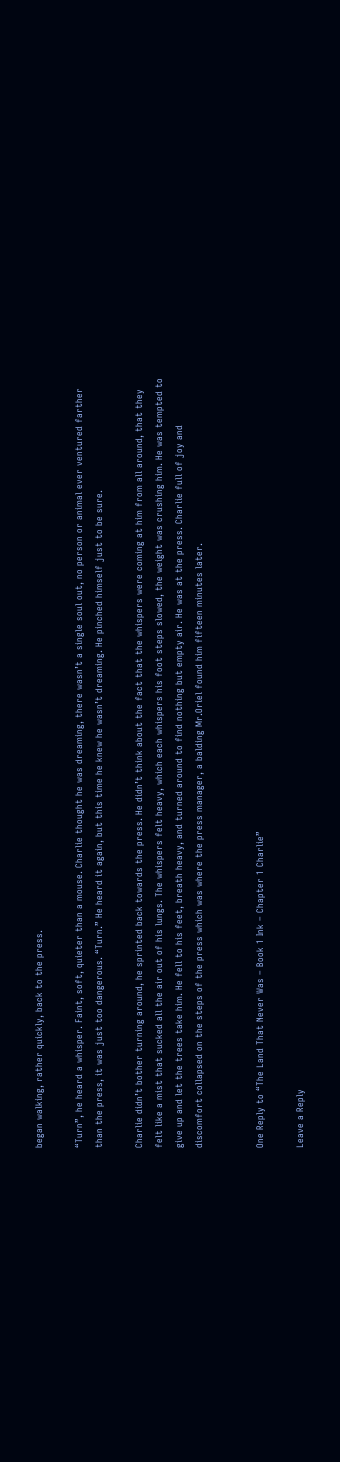began walking, rather quickly, back to the press.

“Turn”, he heard a whisper. Faint, soft, quieter than a mouse. Charlie thought he was dreaming, there wasn’t a single soul out, no person or animal ever ventured farther than the press, it was just too dangerous. “Turn.” He heard it again, but this time he knew he wasn’t dreaming. He pinched himself just to be sure.

Charlie didn’t bother turning around, he sprinted back towards the press. He didn’t think about the fact that the whispers were coming at him from all around, that they felt like a mist that sucked all the air out of his lungs. The whispers felt heavy, which each whispers his foot steps slowed, the weight was crushing him. He was tempted to give up and let the trees take him. He fell to his feet, breath heavy, and turned around to find nothing but empty air. He was at the press. Charlie full of joy and discomfort collapsed on the steps of the press which was where the press manager, a balding Mr.Oriel found him fifteen minutes later.


One Reply to “The Land That Never Was – Book 1 Ink – Chapter 1 Charlie”

Leave a Reply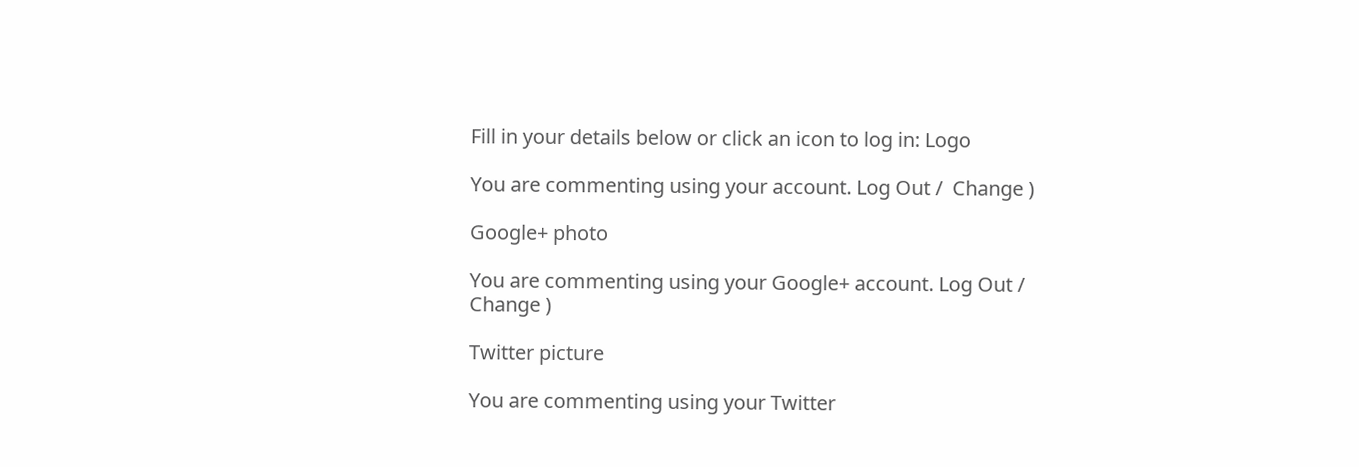Fill in your details below or click an icon to log in: Logo

You are commenting using your account. Log Out /  Change )

Google+ photo

You are commenting using your Google+ account. Log Out /  Change )

Twitter picture

You are commenting using your Twitter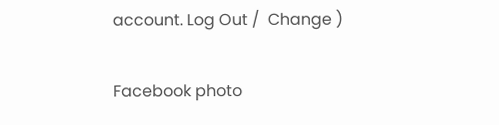account. Log Out /  Change )

Facebook photo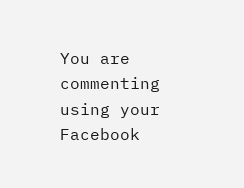You are commenting using your Facebook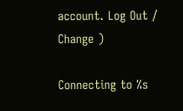account. Log Out /  Change )

Connecting to %s